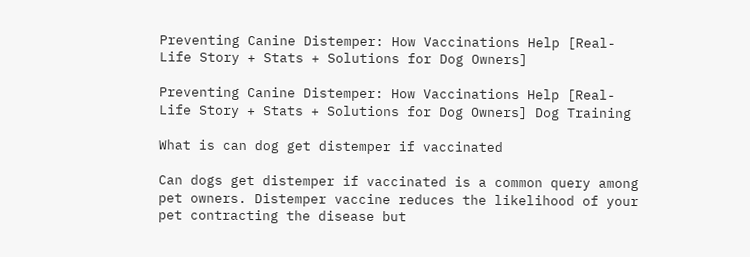Preventing Canine Distemper: How Vaccinations Help [Real-Life Story + Stats + Solutions for Dog Owners]

Preventing Canine Distemper: How Vaccinations Help [Real-Life Story + Stats + Solutions for Dog Owners] Dog Training

What is can dog get distemper if vaccinated

Can dogs get distemper if vaccinated is a common query among pet owners. Distemper vaccine reduces the likelihood of your pet contracting the disease but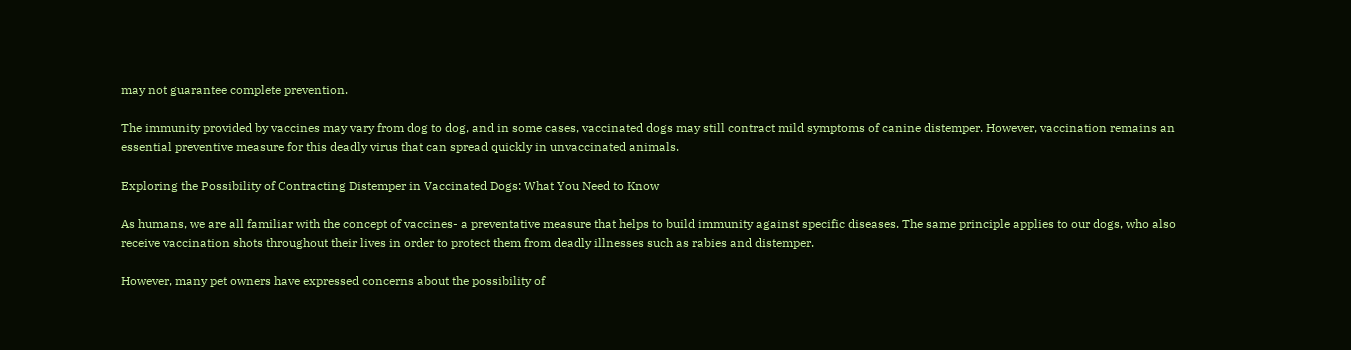may not guarantee complete prevention.

The immunity provided by vaccines may vary from dog to dog, and in some cases, vaccinated dogs may still contract mild symptoms of canine distemper. However, vaccination remains an essential preventive measure for this deadly virus that can spread quickly in unvaccinated animals.

Exploring the Possibility of Contracting Distemper in Vaccinated Dogs: What You Need to Know

As humans, we are all familiar with the concept of vaccines- a preventative measure that helps to build immunity against specific diseases. The same principle applies to our dogs, who also receive vaccination shots throughout their lives in order to protect them from deadly illnesses such as rabies and distemper.

However, many pet owners have expressed concerns about the possibility of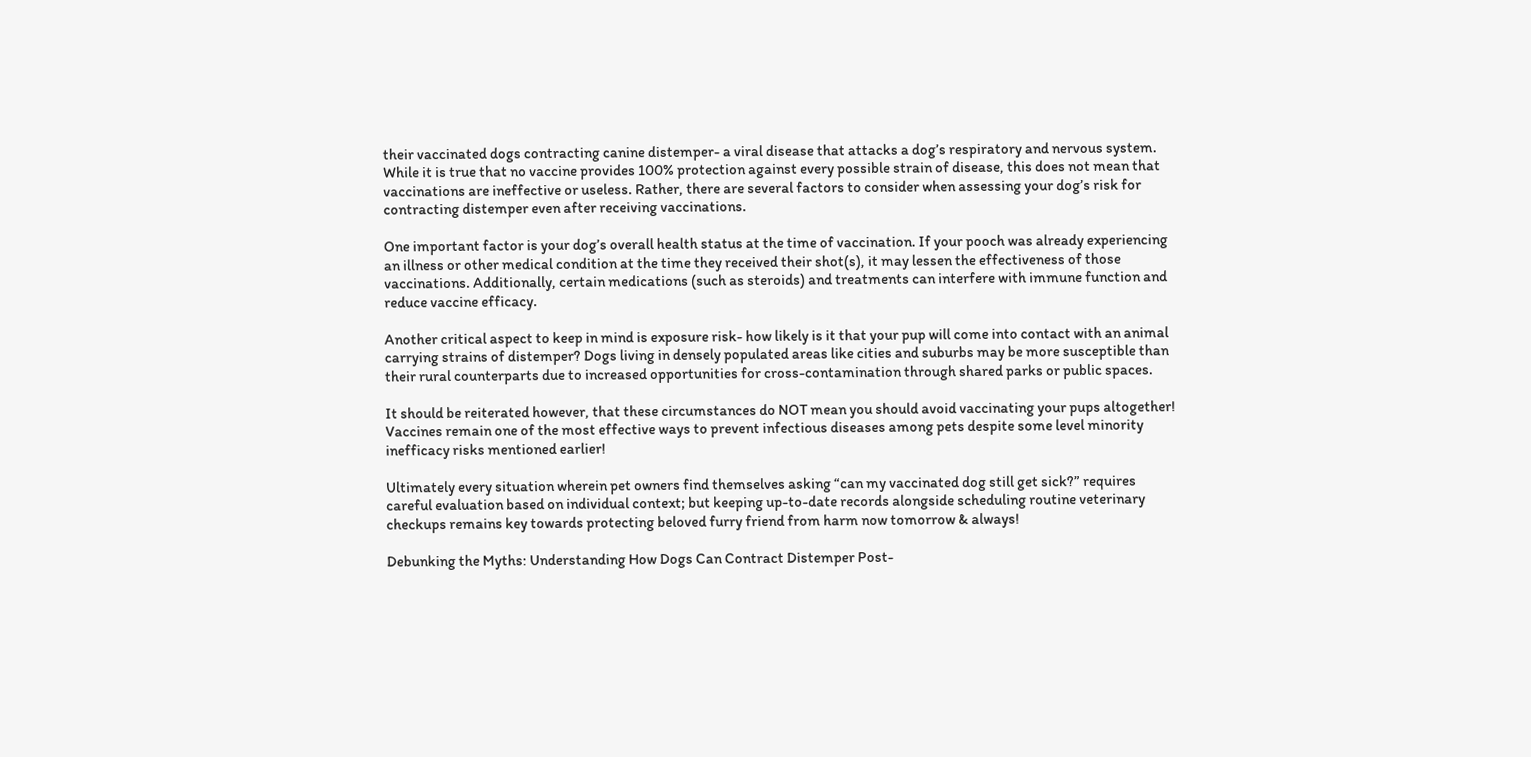their vaccinated dogs contracting canine distemper- a viral disease that attacks a dog’s respiratory and nervous system. While it is true that no vaccine provides 100% protection against every possible strain of disease, this does not mean that vaccinations are ineffective or useless. Rather, there are several factors to consider when assessing your dog’s risk for contracting distemper even after receiving vaccinations.

One important factor is your dog’s overall health status at the time of vaccination. If your pooch was already experiencing an illness or other medical condition at the time they received their shot(s), it may lessen the effectiveness of those vaccinations. Additionally, certain medications (such as steroids) and treatments can interfere with immune function and reduce vaccine efficacy.

Another critical aspect to keep in mind is exposure risk- how likely is it that your pup will come into contact with an animal carrying strains of distemper? Dogs living in densely populated areas like cities and suburbs may be more susceptible than their rural counterparts due to increased opportunities for cross-contamination through shared parks or public spaces.

It should be reiterated however, that these circumstances do NOT mean you should avoid vaccinating your pups altogether! Vaccines remain one of the most effective ways to prevent infectious diseases among pets despite some level minority inefficacy risks mentioned earlier!

Ultimately every situation wherein pet owners find themselves asking “can my vaccinated dog still get sick?” requires careful evaluation based on individual context; but keeping up-to-date records alongside scheduling routine veterinary checkups remains key towards protecting beloved furry friend from harm now tomorrow & always!

Debunking the Myths: Understanding How Dogs Can Contract Distemper Post-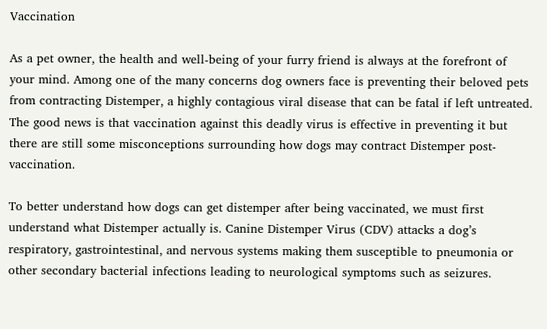Vaccination

As a pet owner, the health and well-being of your furry friend is always at the forefront of your mind. Among one of the many concerns dog owners face is preventing their beloved pets from contracting Distemper, a highly contagious viral disease that can be fatal if left untreated. The good news is that vaccination against this deadly virus is effective in preventing it but there are still some misconceptions surrounding how dogs may contract Distemper post-vaccination.

To better understand how dogs can get distemper after being vaccinated, we must first understand what Distemper actually is. Canine Distemper Virus (CDV) attacks a dog’s respiratory, gastrointestinal, and nervous systems making them susceptible to pneumonia or other secondary bacterial infections leading to neurological symptoms such as seizures.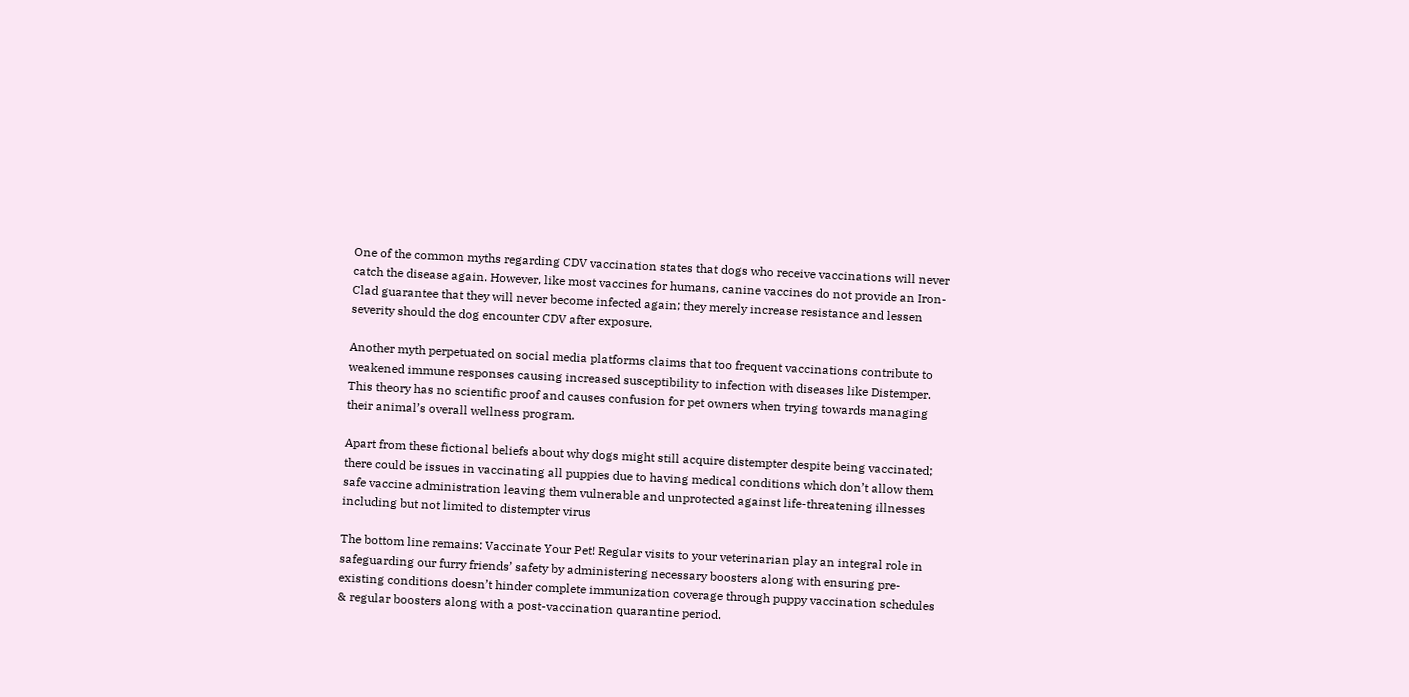One of the common myths regarding CDV vaccination states that dogs who receive vaccinations will never catch the disease again. However, like most vaccines for humans, canine vaccines do not provide an Iron-Clad guarantee that they will never become infected again; they merely increase resistance and lessen severity should the dog encounter CDV after exposure.

Another myth perpetuated on social media platforms claims that too frequent vaccinations contribute to weakened immune responses causing increased susceptibility to infection with diseases like Distemper. This theory has no scientific proof and causes confusion for pet owners when trying towards managing their animal’s overall wellness program.

Apart from these fictional beliefs about why dogs might still acquire distempter despite being vaccinated; there could be issues in vaccinating all puppies due to having medical conditions which don’t allow them safe vaccine administration leaving them vulnerable and unprotected against life-threatening illnesses including but not limited to distempter virus

The bottom line remains: Vaccinate Your Pet! Regular visits to your veterinarian play an integral role in safeguarding our furry friends’ safety by administering necessary boosters along with ensuring pre-existing conditions doesn’t hinder complete immunization coverage through puppy vaccination schedules & regular boosters along with a post-vaccination quarantine period.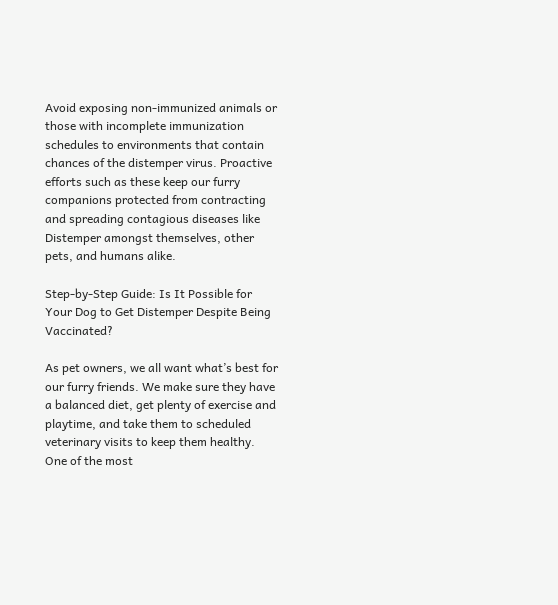Avoid exposing non-immunized animals or those with incomplete immunization schedules to environments that contain chances of the distemper virus. Proactive efforts such as these keep our furry companions protected from contracting and spreading contagious diseases like Distemper amongst themselves, other pets, and humans alike.

Step-by-Step Guide: Is It Possible for Your Dog to Get Distemper Despite Being Vaccinated?

As pet owners, we all want what’s best for our furry friends. We make sure they have a balanced diet, get plenty of exercise and playtime, and take them to scheduled veterinary visits to keep them healthy. One of the most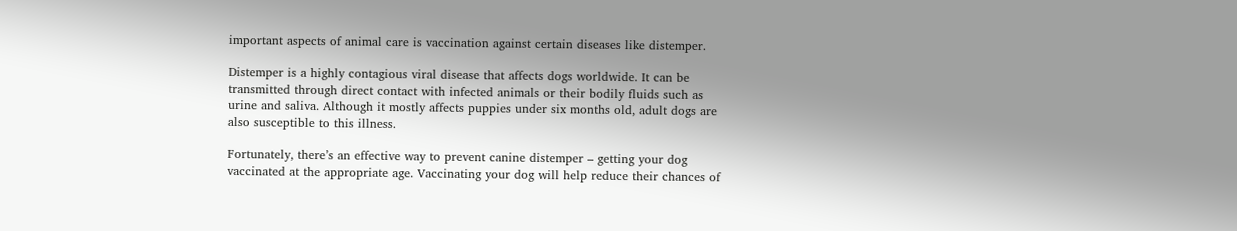important aspects of animal care is vaccination against certain diseases like distemper.

Distemper is a highly contagious viral disease that affects dogs worldwide. It can be transmitted through direct contact with infected animals or their bodily fluids such as urine and saliva. Although it mostly affects puppies under six months old, adult dogs are also susceptible to this illness.

Fortunately, there’s an effective way to prevent canine distemper – getting your dog vaccinated at the appropriate age. Vaccinating your dog will help reduce their chances of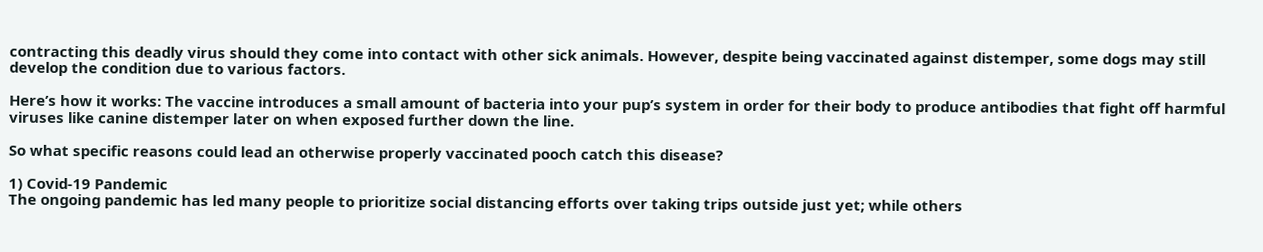contracting this deadly virus should they come into contact with other sick animals. However, despite being vaccinated against distemper, some dogs may still develop the condition due to various factors.

Here’s how it works: The vaccine introduces a small amount of bacteria into your pup’s system in order for their body to produce antibodies that fight off harmful viruses like canine distemper later on when exposed further down the line.

So what specific reasons could lead an otherwise properly vaccinated pooch catch this disease?

1) Covid-19 Pandemic
The ongoing pandemic has led many people to prioritize social distancing efforts over taking trips outside just yet; while others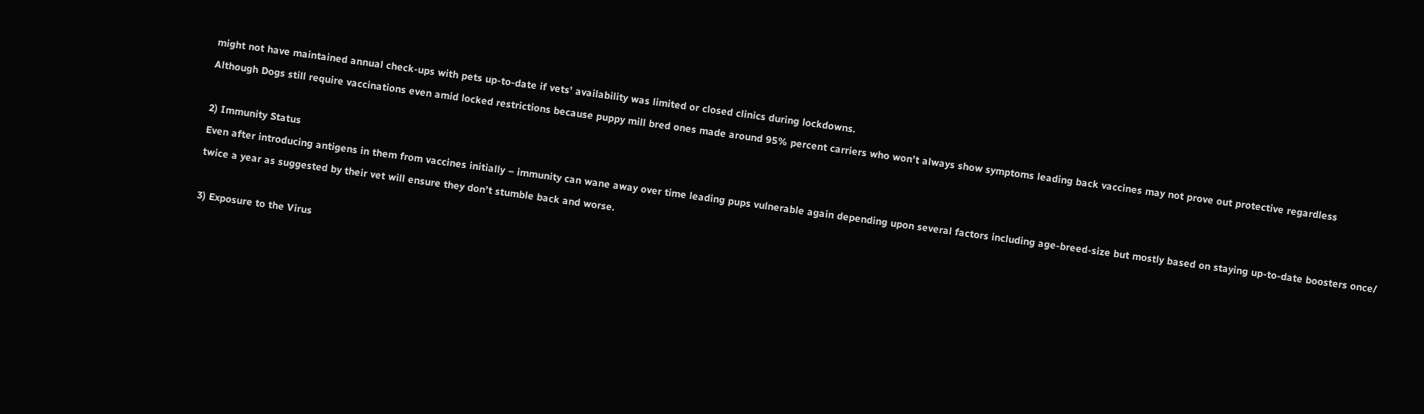might not have maintained annual check-ups with pets up-to-date if vets’ availability was limited or closed clinics during lockdowns.
Although Dogs still require vaccinations even amid locked restrictions because puppy mill bred ones made around 95% percent carriers who won’t always show symptoms leading back vaccines may not prove out protective regardless

2) Immunity Status
Even after introducing antigens in them from vaccines initially – immunity can wane away over time leading pups vulnerable again depending upon several factors including age-breed-size but mostly based on staying up-to-date boosters once/ twice a year as suggested by their vet will ensure they don’t stumble back and worse.

3) Exposure to the Virus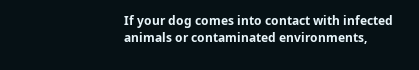If your dog comes into contact with infected animals or contaminated environments,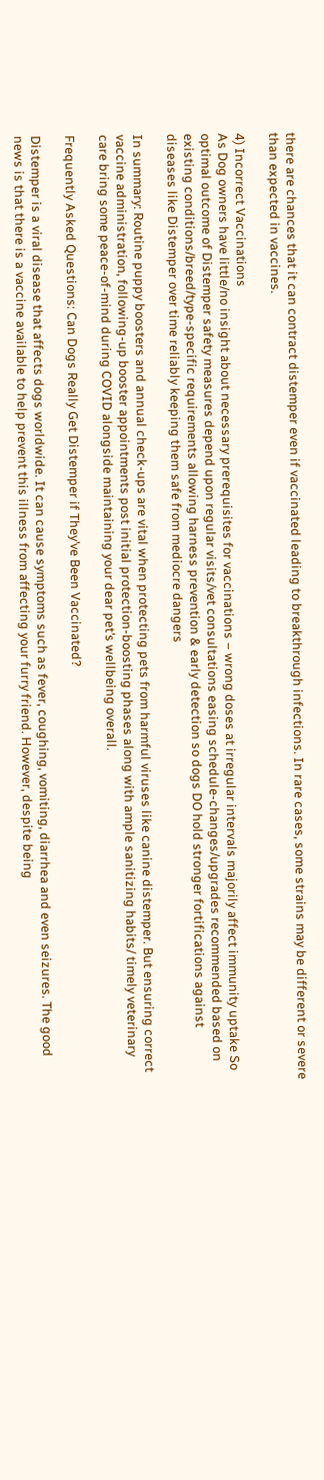there are chances that it can contract distemper even if vaccinated leading to breakthrough infections. In rare cases, some strains may be different or severe than expected in vaccines.

4) Incorrect Vaccinations
As Dog owners have little/no insight about necessary prerequisites for vaccinations – wrong doses at irregular intervals majorily affect immunity uptake So optimal outcome of Distemper safety measures depend upon regular visits/vet consultations easing schedule-changes/upgrades recommended based on existing conditions/breed/type-specific requirements allowing harness prevention & early detection so dogs DO hold stronger fortifications against diseases like Distemper over time reliably keeping them safe from mediocre dangers

In summary: Routine puppy boosters and annual check-ups are vital when protecting pets from harmful viruses like canine distemper. But ensuring correct vaccine administration, following-up booster appointments post initial protection-boosting phases along with ample sanitizing habits/ timely veterinary care bring some peace-of-mind during COVID alongside maintaining your dear pet’s wellbeing overall.

Frequently Asked Questions: Can Dogs Really Get Distemper if They’ve Been Vaccinated?

Distemper is a viral disease that affects dogs worldwide. It can cause symptoms such as fever, coughing, vomiting, diarrhea and even seizures. The good news is that there is a vaccine available to help prevent this illness from affecting your furry friend. However, despite being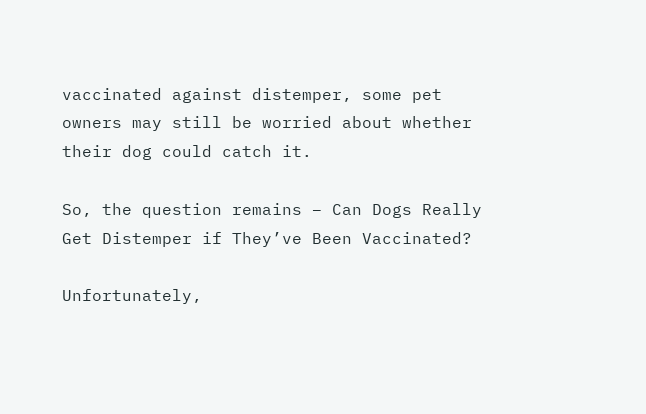vaccinated against distemper, some pet owners may still be worried about whether their dog could catch it.

So, the question remains – Can Dogs Really Get Distemper if They’ve Been Vaccinated?

Unfortunately,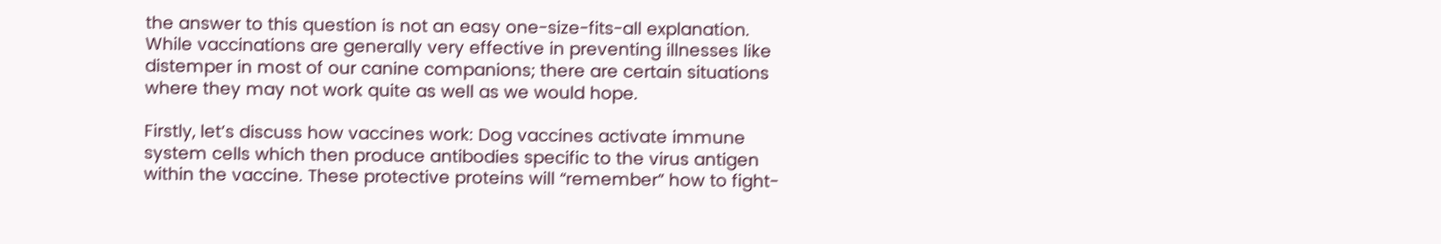the answer to this question is not an easy one-size-fits-all explanation. While vaccinations are generally very effective in preventing illnesses like distemper in most of our canine companions; there are certain situations where they may not work quite as well as we would hope.

Firstly, let’s discuss how vaccines work: Dog vaccines activate immune system cells which then produce antibodies specific to the virus antigen within the vaccine. These protective proteins will “remember” how to fight-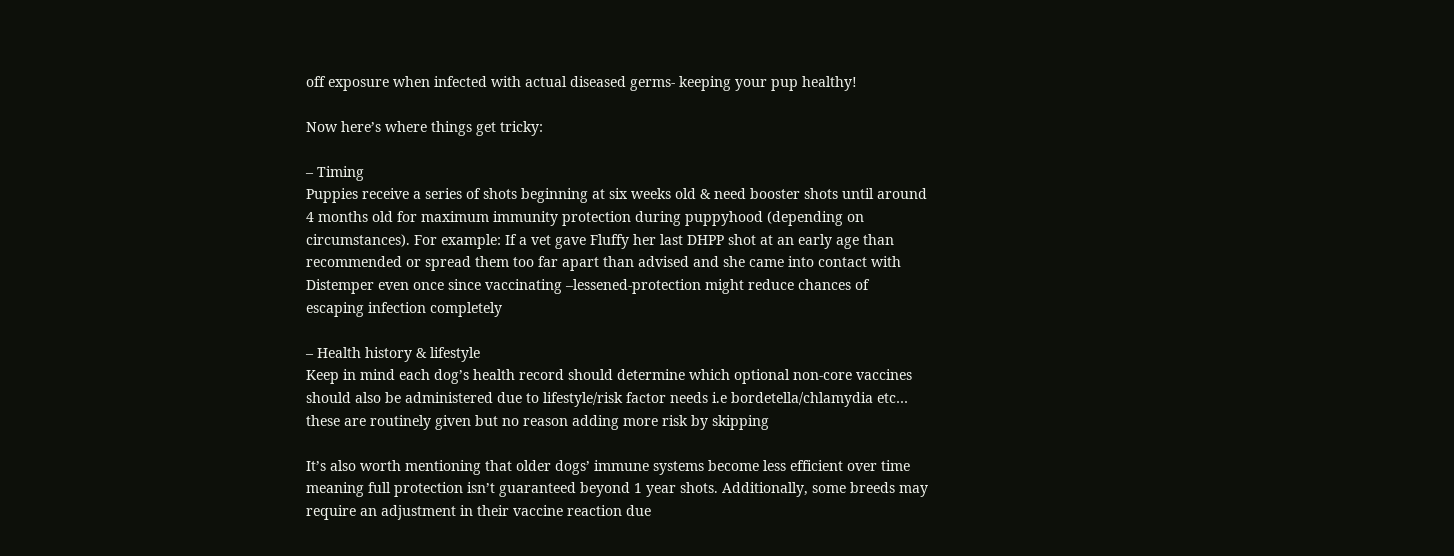off exposure when infected with actual diseased germs- keeping your pup healthy!

Now here’s where things get tricky:

– Timing
Puppies receive a series of shots beginning at six weeks old & need booster shots until around 4 months old for maximum immunity protection during puppyhood (depending on circumstances). For example: If a vet gave Fluffy her last DHPP shot at an early age than recommended or spread them too far apart than advised and she came into contact with Distemper even once since vaccinating –lessened-protection might reduce chances of escaping infection completely

– Health history & lifestyle
Keep in mind each dog’s health record should determine which optional non-core vaccines should also be administered due to lifestyle/risk factor needs i.e bordetella/chlamydia etc… these are routinely given but no reason adding more risk by skipping

It’s also worth mentioning that older dogs’ immune systems become less efficient over time meaning full protection isn’t guaranteed beyond 1 year shots. Additionally, some breeds may require an adjustment in their vaccine reaction due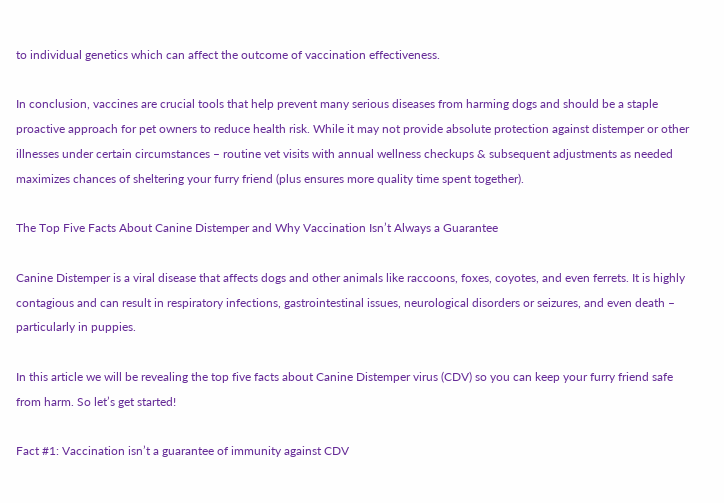to individual genetics which can affect the outcome of vaccination effectiveness.

In conclusion, vaccines are crucial tools that help prevent many serious diseases from harming dogs and should be a staple proactive approach for pet owners to reduce health risk. While it may not provide absolute protection against distemper or other illnesses under certain circumstances – routine vet visits with annual wellness checkups & subsequent adjustments as needed maximizes chances of sheltering your furry friend (plus ensures more quality time spent together).

The Top Five Facts About Canine Distemper and Why Vaccination Isn’t Always a Guarantee

Canine Distemper is a viral disease that affects dogs and other animals like raccoons, foxes, coyotes, and even ferrets. It is highly contagious and can result in respiratory infections, gastrointestinal issues, neurological disorders or seizures, and even death – particularly in puppies.

In this article we will be revealing the top five facts about Canine Distemper virus (CDV) so you can keep your furry friend safe from harm. So let’s get started!

Fact #1: Vaccination isn’t a guarantee of immunity against CDV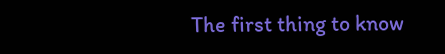The first thing to know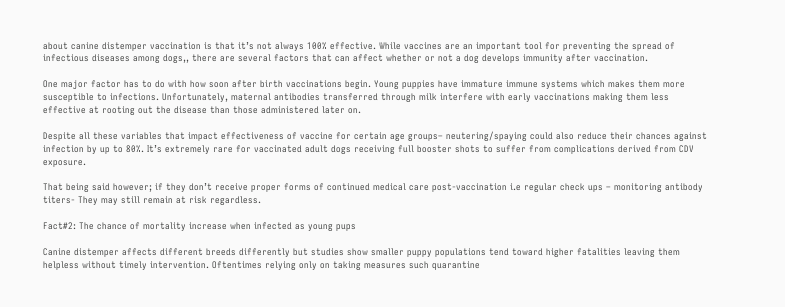about canine distemper vaccination is that it’s not always 100% effective. While vaccines are an important tool for preventing the spread of infectious diseases among dogs,, there are several factors that can affect whether or not a dog develops immunity after vaccination.

One major factor has to do with how soon after birth vaccinations begin. Young puppies have immature immune systems which makes them more susceptible to infections. Unfortunately, maternal antibodies transferred through milk interfere with early vaccinations making them less effective at rooting out the disease than those administered later on.

Despite all these variables that impact effectiveness of vaccine for certain age groups– neutering/spaying could also reduce their chances against infection by up to 80%. It’s extremely rare for vaccinated adult dogs receiving full booster shots to suffer from complications derived from CDV exposure.

That being said however; if they don’t receive proper forms of continued medical care post-vaccination i.e regular check ups – monitoring antibody titers- They may still remain at risk regardless.

Fact#2: The chance of mortality increase when infected as young pups

Canine distemper affects different breeds differently but studies show smaller puppy populations tend toward higher fatalities leaving them helpless without timely intervention. Oftentimes relying only on taking measures such quarantine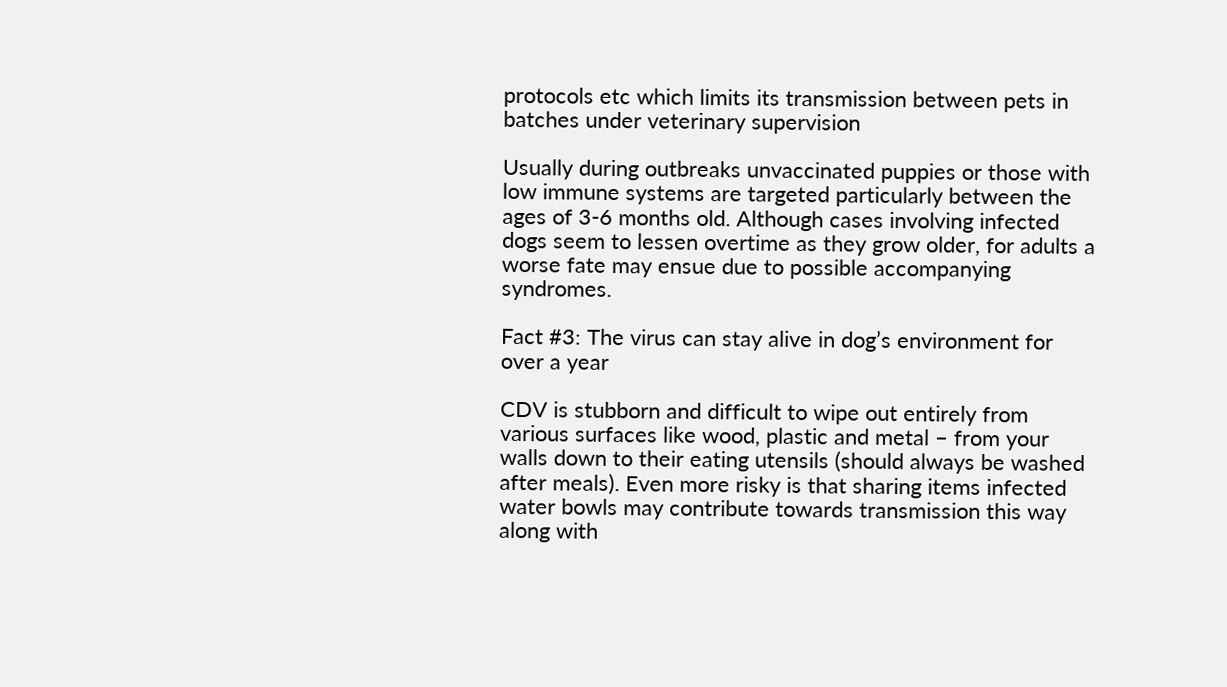protocols etc which limits its transmission between pets in batches under veterinary supervision

Usually during outbreaks unvaccinated puppies or those with low immune systems are targeted particularly between the ages of 3-6 months old. Although cases involving infected dogs seem to lessen overtime as they grow older, for adults a worse fate may ensue due to possible accompanying syndromes.

Fact #3: The virus can stay alive in dog’s environment for over a year

CDV is stubborn and difficult to wipe out entirely from various surfaces like wood, plastic and metal – from your walls down to their eating utensils (should always be washed after meals). Even more risky is that sharing items infected water bowls may contribute towards transmission this way along with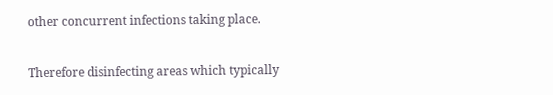other concurrent infections taking place.

Therefore disinfecting areas which typically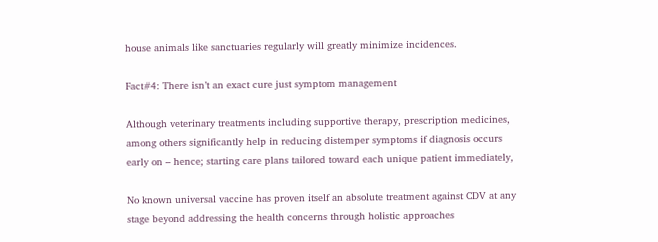house animals like sanctuaries regularly will greatly minimize incidences.

Fact#4: There isn’t an exact cure just symptom management

Although veterinary treatments including supportive therapy, prescription medicines, among others significantly help in reducing distemper symptoms if diagnosis occurs early on – hence; starting care plans tailored toward each unique patient immediately,

No known universal vaccine has proven itself an absolute treatment against CDV at any stage beyond addressing the health concerns through holistic approaches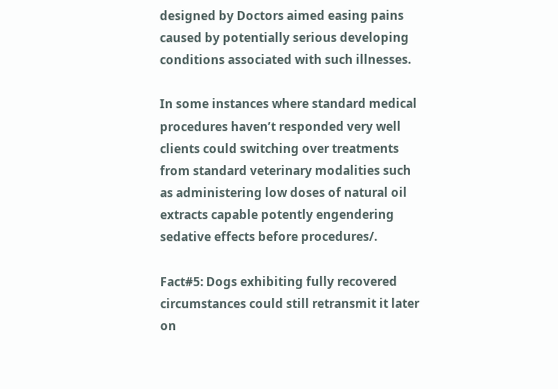designed by Doctors aimed easing pains caused by potentially serious developing conditions associated with such illnesses.

In some instances where standard medical procedures haven’t responded very well clients could switching over treatments from standard veterinary modalities such as administering low doses of natural oil extracts capable potently engendering sedative effects before procedures/.

Fact#5: Dogs exhibiting fully recovered circumstances could still retransmit it later on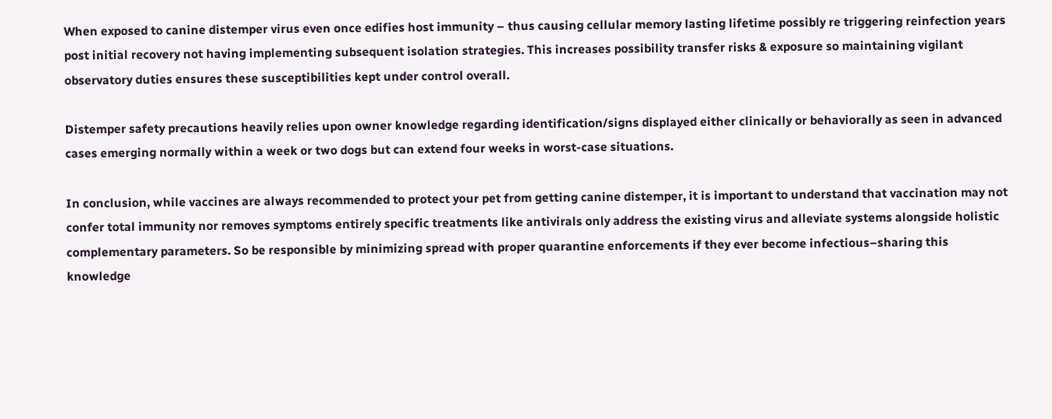When exposed to canine distemper virus even once edifies host immunity – thus causing cellular memory lasting lifetime possibly re triggering reinfection years post initial recovery not having implementing subsequent isolation strategies. This increases possibility transfer risks & exposure so maintaining vigilant observatory duties ensures these susceptibilities kept under control overall.

Distemper safety precautions heavily relies upon owner knowledge regarding identification/signs displayed either clinically or behaviorally as seen in advanced cases emerging normally within a week or two dogs but can extend four weeks in worst-case situations.

In conclusion, while vaccines are always recommended to protect your pet from getting canine distemper, it is important to understand that vaccination may not confer total immunity nor removes symptoms entirely specific treatments like antivirals only address the existing virus and alleviate systems alongside holistic complementary parameters. So be responsible by minimizing spread with proper quarantine enforcements if they ever become infectious–sharing this knowledge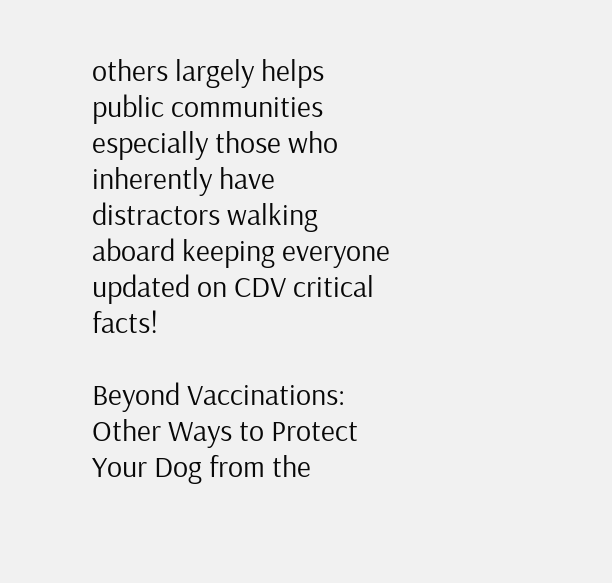others largely helps public communities especially those who inherently have distractors walking aboard keeping everyone updated on CDV critical facts!

Beyond Vaccinations: Other Ways to Protect Your Dog from the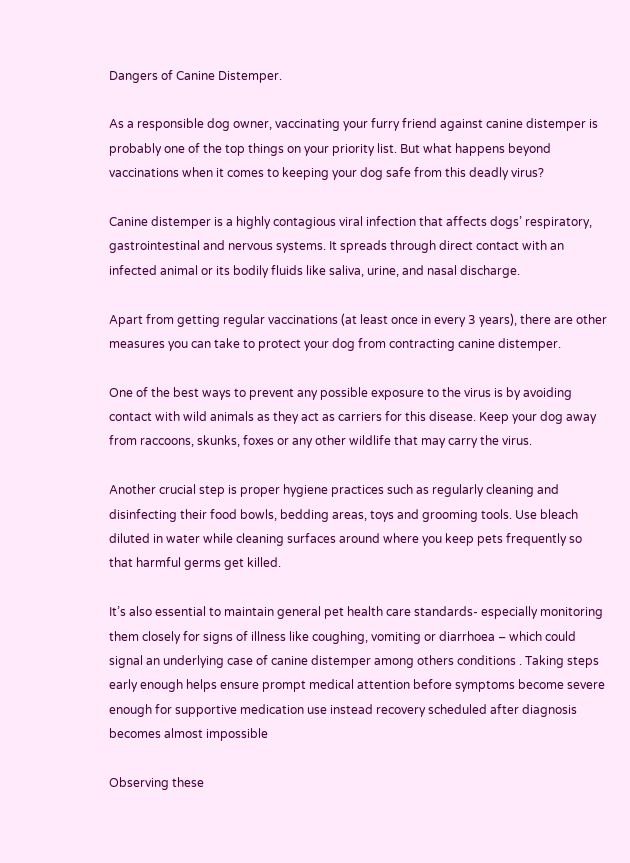Dangers of Canine Distemper.

As a responsible dog owner, vaccinating your furry friend against canine distemper is probably one of the top things on your priority list. But what happens beyond vaccinations when it comes to keeping your dog safe from this deadly virus?

Canine distemper is a highly contagious viral infection that affects dogs’ respiratory, gastrointestinal and nervous systems. It spreads through direct contact with an infected animal or its bodily fluids like saliva, urine, and nasal discharge.

Apart from getting regular vaccinations (at least once in every 3 years), there are other measures you can take to protect your dog from contracting canine distemper.

One of the best ways to prevent any possible exposure to the virus is by avoiding contact with wild animals as they act as carriers for this disease. Keep your dog away from raccoons, skunks, foxes or any other wildlife that may carry the virus.

Another crucial step is proper hygiene practices such as regularly cleaning and disinfecting their food bowls, bedding areas, toys and grooming tools. Use bleach diluted in water while cleaning surfaces around where you keep pets frequently so that harmful germs get killed.

It’s also essential to maintain general pet health care standards- especially monitoring them closely for signs of illness like coughing, vomiting or diarrhoea – which could signal an underlying case of canine distemper among others conditions . Taking steps early enough helps ensure prompt medical attention before symptoms become severe enough for supportive medication use instead recovery scheduled after diagnosis becomes almost impossible

Observing these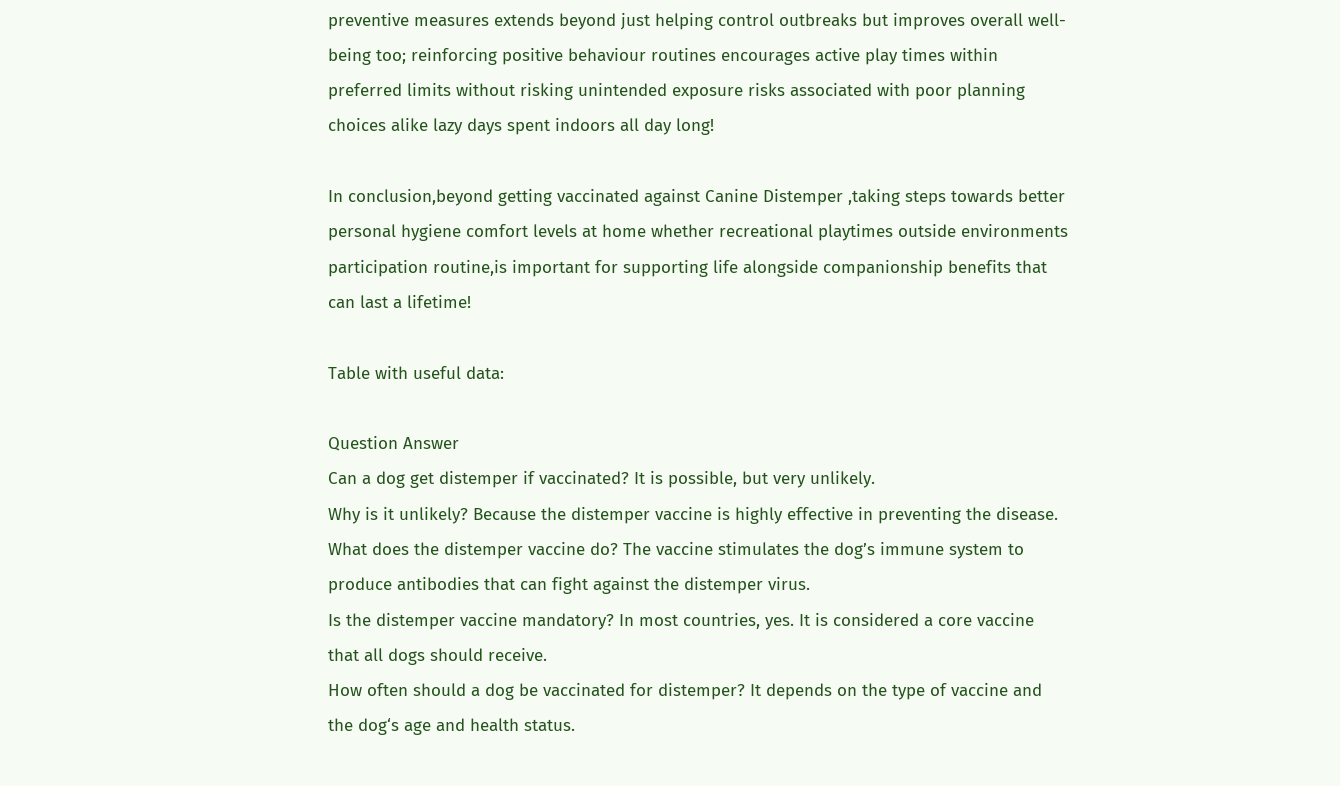preventive measures extends beyond just helping control outbreaks but improves overall well-being too; reinforcing positive behaviour routines encourages active play times within preferred limits without risking unintended exposure risks associated with poor planning choices alike lazy days spent indoors all day long!

In conclusion,beyond getting vaccinated against Canine Distemper ,taking steps towards better personal hygiene comfort levels at home whether recreational playtimes outside environments participation routine,is important for supporting life alongside companionship benefits that can last a lifetime!

Table with useful data:

Question Answer
Can a dog get distemper if vaccinated? It is possible, but very unlikely.
Why is it unlikely? Because the distemper vaccine is highly effective in preventing the disease.
What does the distemper vaccine do? The vaccine stimulates the dog’s immune system to produce antibodies that can fight against the distemper virus.
Is the distemper vaccine mandatory? In most countries, yes. It is considered a core vaccine that all dogs should receive.
How often should a dog be vaccinated for distemper? It depends on the type of vaccine and the dog‘s age and health status.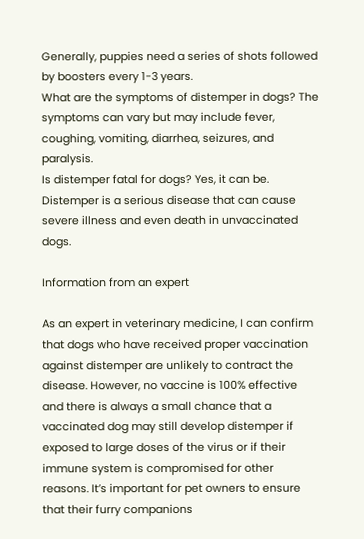Generally, puppies need a series of shots followed by boosters every 1-3 years.
What are the symptoms of distemper in dogs? The symptoms can vary but may include fever, coughing, vomiting, diarrhea, seizures, and paralysis.
Is distemper fatal for dogs? Yes, it can be. Distemper is a serious disease that can cause severe illness and even death in unvaccinated dogs.

Information from an expert

As an expert in veterinary medicine, I can confirm that dogs who have received proper vaccination against distemper are unlikely to contract the disease. However, no vaccine is 100% effective and there is always a small chance that a vaccinated dog may still develop distemper if exposed to large doses of the virus or if their immune system is compromised for other reasons. It’s important for pet owners to ensure that their furry companions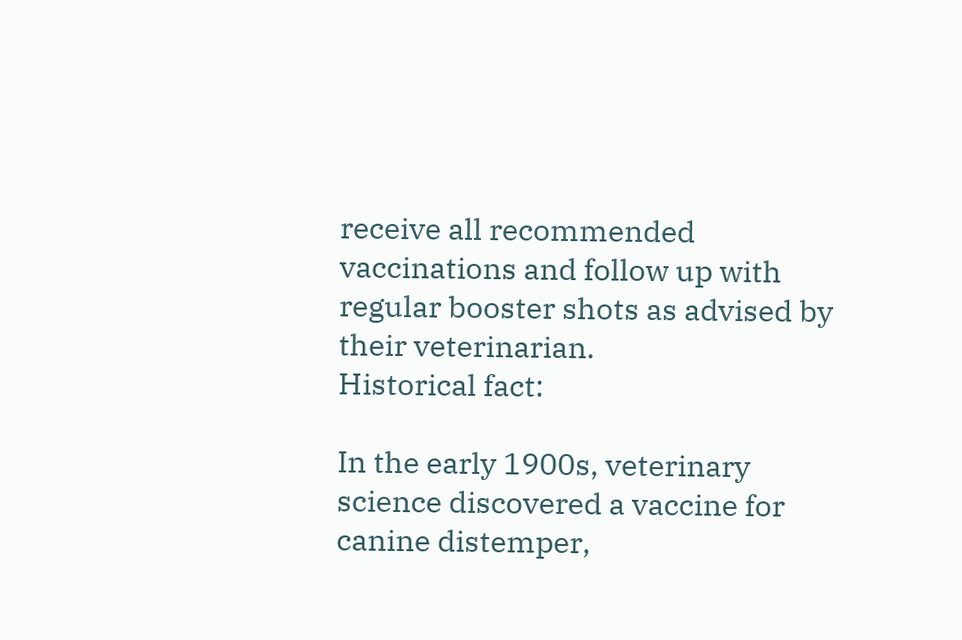receive all recommended vaccinations and follow up with regular booster shots as advised by their veterinarian.
Historical fact:

In the early 1900s, veterinary science discovered a vaccine for canine distemper,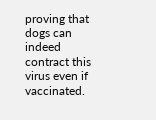proving that dogs can indeed contract this virus even if vaccinated.